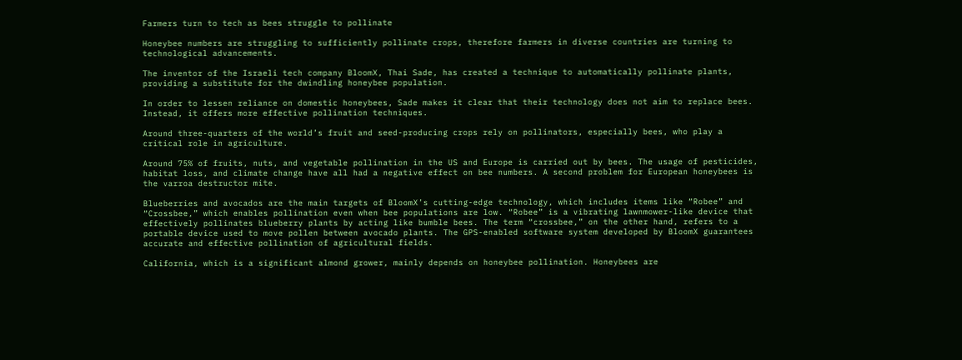Farmers turn to tech as bees struggle to pollinate

Honeybee numbers are struggling to sufficiently pollinate crops, therefore farmers in diverse countries are turning to technological advancements.

The inventor of the Israeli tech company BloomX, Thai Sade, has created a technique to automatically pollinate plants, providing a substitute for the dwindling honeybee population.

In order to lessen reliance on domestic honeybees, Sade makes it clear that their technology does not aim to replace bees. Instead, it offers more effective pollination techniques.

Around three-quarters of the world’s fruit and seed-producing crops rely on pollinators, especially bees, who play a critical role in agriculture.

Around 75% of fruits, nuts, and vegetable pollination in the US and Europe is carried out by bees. The usage of pesticides, habitat loss, and climate change have all had a negative effect on bee numbers. A second problem for European honeybees is the varroa destructor mite.

Blueberries and avocados are the main targets of BloomX’s cutting-edge technology, which includes items like “Robee” and “Crossbee,” which enables pollination even when bee populations are low. “Robee” is a vibrating lawnmower-like device that effectively pollinates blueberry plants by acting like bumble bees. The term “crossbee,” on the other hand, refers to a portable device used to move pollen between avocado plants. The GPS-enabled software system developed by BloomX guarantees accurate and effective pollination of agricultural fields.

California, which is a significant almond grower, mainly depends on honeybee pollination. Honeybees are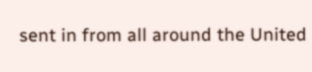sent in from all around the United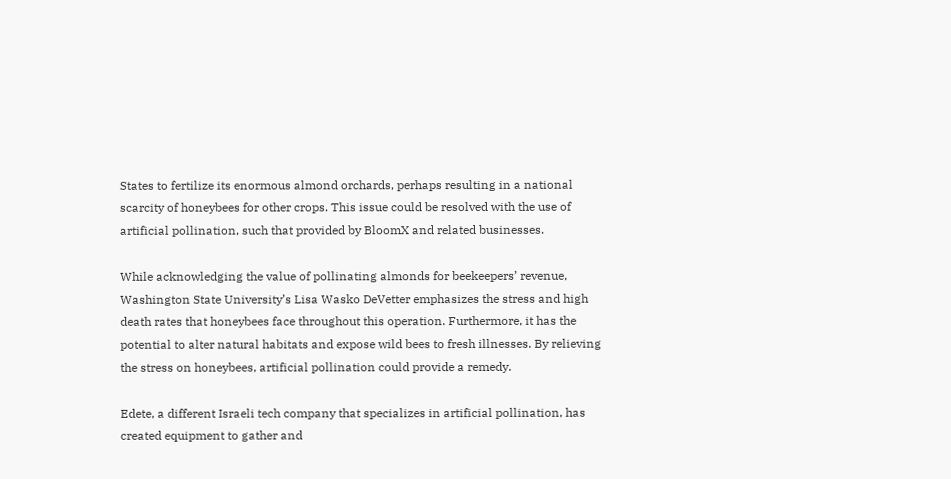States to fertilize its enormous almond orchards, perhaps resulting in a national scarcity of honeybees for other crops. This issue could be resolved with the use of artificial pollination, such that provided by BloomX and related businesses.

While acknowledging the value of pollinating almonds for beekeepers’ revenue, Washington State University’s Lisa Wasko DeVetter emphasizes the stress and high death rates that honeybees face throughout this operation. Furthermore, it has the potential to alter natural habitats and expose wild bees to fresh illnesses. By relieving the stress on honeybees, artificial pollination could provide a remedy.

Edete, a different Israeli tech company that specializes in artificial pollination, has created equipment to gather and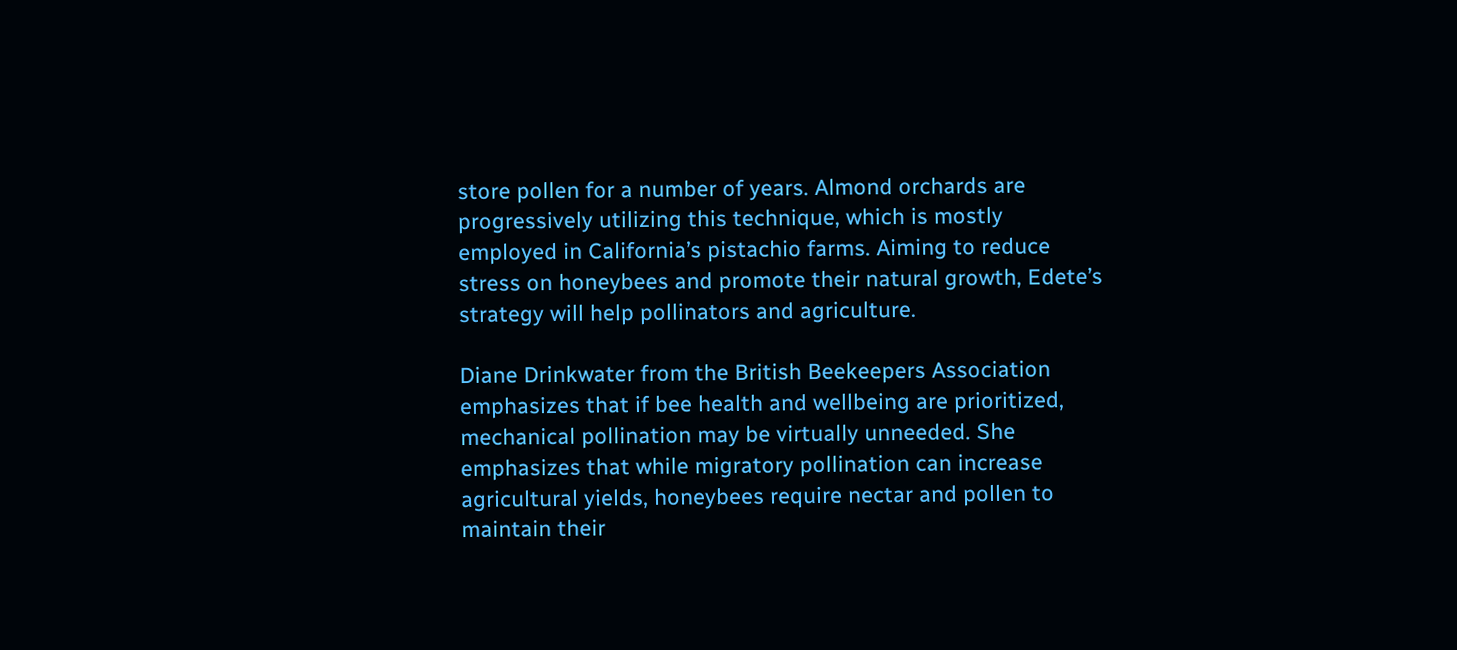store pollen for a number of years. Almond orchards are progressively utilizing this technique, which is mostly employed in California’s pistachio farms. Aiming to reduce stress on honeybees and promote their natural growth, Edete’s strategy will help pollinators and agriculture.

Diane Drinkwater from the British Beekeepers Association emphasizes that if bee health and wellbeing are prioritized, mechanical pollination may be virtually unneeded. She emphasizes that while migratory pollination can increase agricultural yields, honeybees require nectar and pollen to maintain their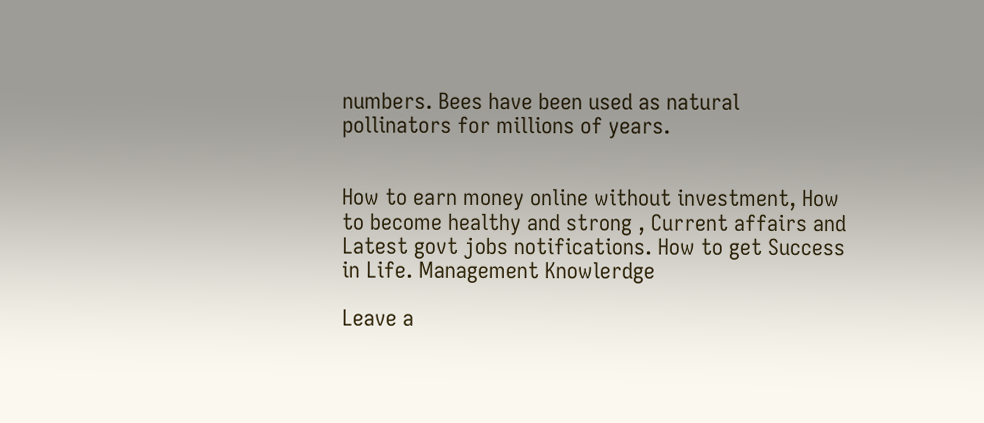numbers. Bees have been used as natural pollinators for millions of years.


How to earn money online without investment, How to become healthy and strong , Current affairs and Latest govt jobs notifications. How to get Success in Life. Management Knowlerdge

Leave a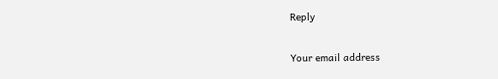Reply

Your email address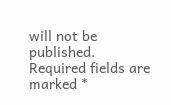will not be published. Required fields are marked *